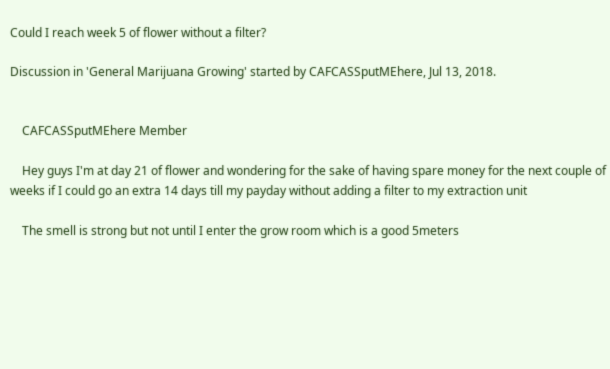Could I reach week 5 of flower without a filter?

Discussion in 'General Marijuana Growing' started by CAFCASSputMEhere, Jul 13, 2018.


    CAFCASSputMEhere Member

    Hey guys I'm at day 21 of flower and wondering for the sake of having spare money for the next couple of weeks if I could go an extra 14 days till my payday without adding a filter to my extraction unit

    The smell is strong but not until I enter the grow room which is a good 5meters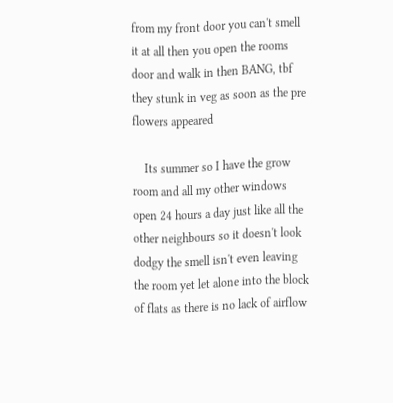from my front door you can't smell it at all then you open the rooms door and walk in then BANG, tbf they stunk in veg as soon as the pre flowers appeared

    Its summer so I have the grow room and all my other windows open 24 hours a day just like all the other neighbours so it doesn't look dodgy the smell isn't even leaving the room yet let alone into the block of flats as there is no lack of airflow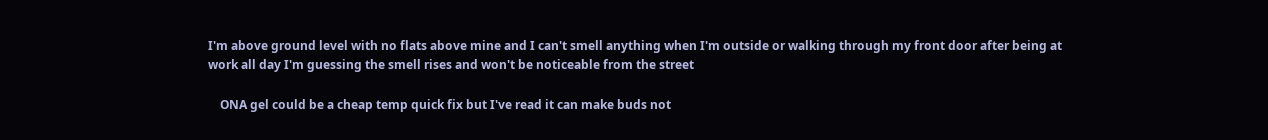I'm above ground level with no flats above mine and I can't smell anything when I'm outside or walking through my front door after being at work all day I'm guessing the smell rises and won't be noticeable from the street

    ONA gel could be a cheap temp quick fix but I've read it can make buds not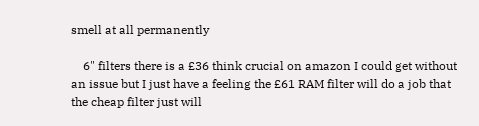smell at all permanently

    6" filters there is a £36 think crucial on amazon I could get without an issue but I just have a feeling the £61 RAM filter will do a job that the cheap filter just will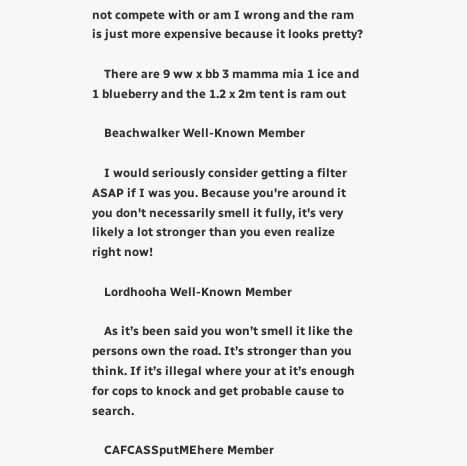not compete with or am I wrong and the ram is just more expensive because it looks pretty?

    There are 9 ww x bb 3 mamma mia 1 ice and 1 blueberry and the 1.2 x 2m tent is ram out

    Beachwalker Well-Known Member

    I would seriously consider getting a filter ASAP if I was you. Because you're around it you don't necessarily smell it fully, it's very likely a lot stronger than you even realize right now!

    Lordhooha Well-Known Member

    As it’s been said you won’t smell it like the persons own the road. It’s stronger than you think. If it’s illegal where your at it’s enough for cops to knock and get probable cause to search.

    CAFCASSputMEhere Member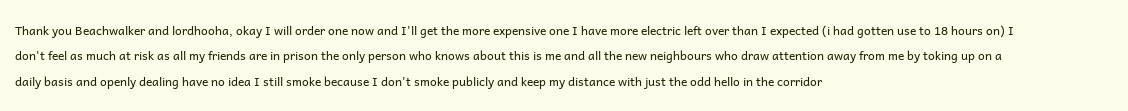Thank you Beachwalker and lordhooha, okay I will order one now and I'll get the more expensive one I have more electric left over than I expected (i had gotten use to 18 hours on) I don't feel as much at risk as all my friends are in prison the only person who knows about this is me and all the new neighbours who draw attention away from me by toking up on a daily basis and openly dealing have no idea I still smoke because I don't smoke publicly and keep my distance with just the odd hello in the corridor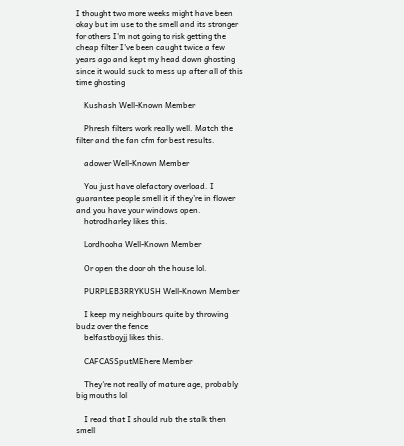I thought two more weeks might have been okay but im use to the smell and its stronger for others I'm not going to risk getting the cheap filter I've been caught twice a few years ago and kept my head down ghosting since it would suck to mess up after all of this time ghosting

    Kushash Well-Known Member

    Phresh filters work really well. Match the filter and the fan cfm for best results.

    adower Well-Known Member

    You just have olefactory overload. I guarantee people smell it if they’re in flower and you have your windows open.
    hotrodharley likes this.

    Lordhooha Well-Known Member

    Or open the door oh the house lol.

    PURPLEB3RRYKUSH Well-Known Member

    I keep my neighbours quite by throwing budz over the fence
    belfastboyjj likes this.

    CAFCASSputMEhere Member

    They're not really of mature age, probably big mouths lol

    I read that I should rub the stalk then smell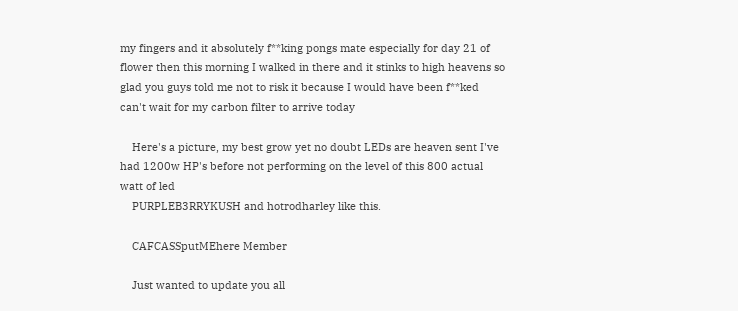my fingers and it absolutely f**king pongs mate especially for day 21 of flower then this morning I walked in there and it stinks to high heavens so glad you guys told me not to risk it because I would have been f**ked can't wait for my carbon filter to arrive today

    Here's a picture, my best grow yet no doubt LEDs are heaven sent I've had 1200w HP's before not performing on the level of this 800 actual watt of led
    PURPLEB3RRYKUSH and hotrodharley like this.

    CAFCASSputMEhere Member

    Just wanted to update you all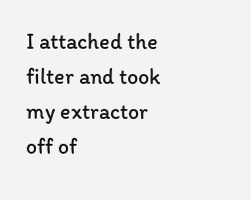I attached the filter and took my extractor off of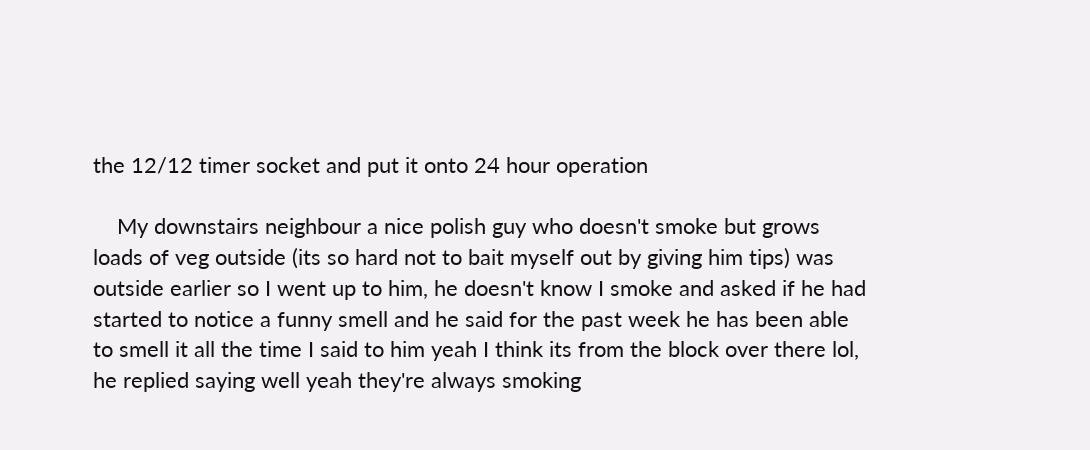the 12/12 timer socket and put it onto 24 hour operation

    My downstairs neighbour a nice polish guy who doesn't smoke but grows loads of veg outside (its so hard not to bait myself out by giving him tips) was outside earlier so I went up to him, he doesn't know I smoke and asked if he had started to notice a funny smell and he said for the past week he has been able to smell it all the time I said to him yeah I think its from the block over there lol, he replied saying well yeah they're always smoking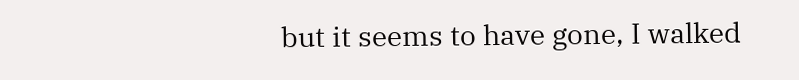but it seems to have gone, I walked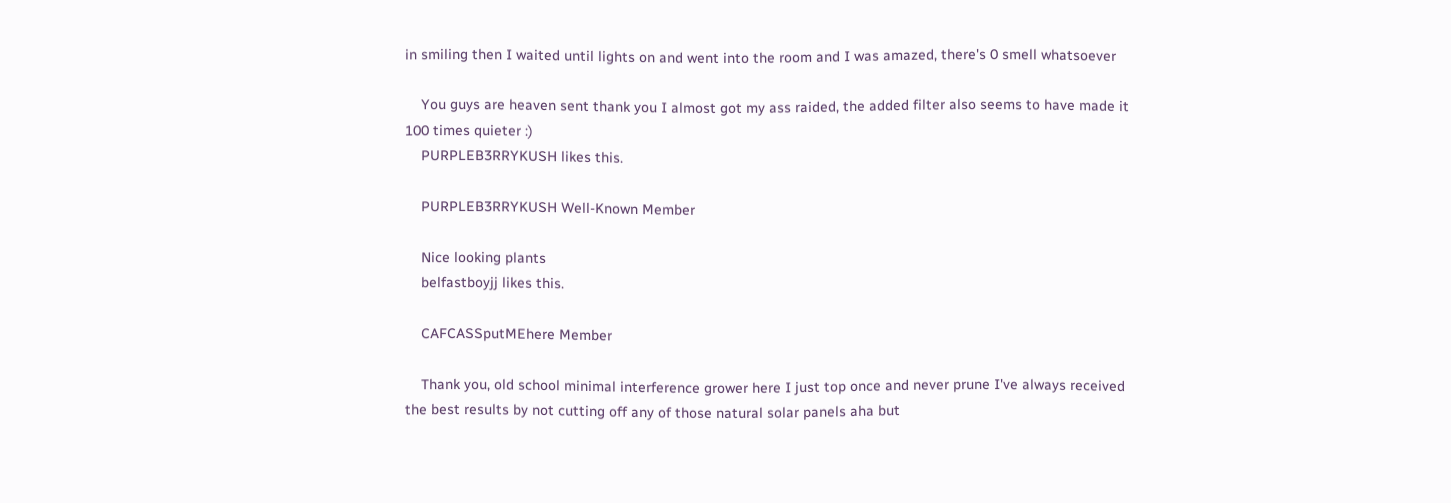in smiling then I waited until lights on and went into the room and I was amazed, there's 0 smell whatsoever

    You guys are heaven sent thank you I almost got my ass raided, the added filter also seems to have made it 100 times quieter :)
    PURPLEB3RRYKUSH likes this.

    PURPLEB3RRYKUSH Well-Known Member

    Nice looking plants
    belfastboyjj likes this.

    CAFCASSputMEhere Member

    Thank you, old school minimal interference grower here I just top once and never prune I've always received the best results by not cutting off any of those natural solar panels aha but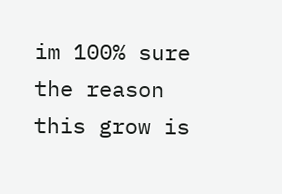im 100% sure the reason this grow is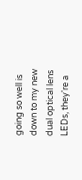going so well is down to my new dual optical lens LEDs, they're a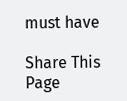must have

Share This Page